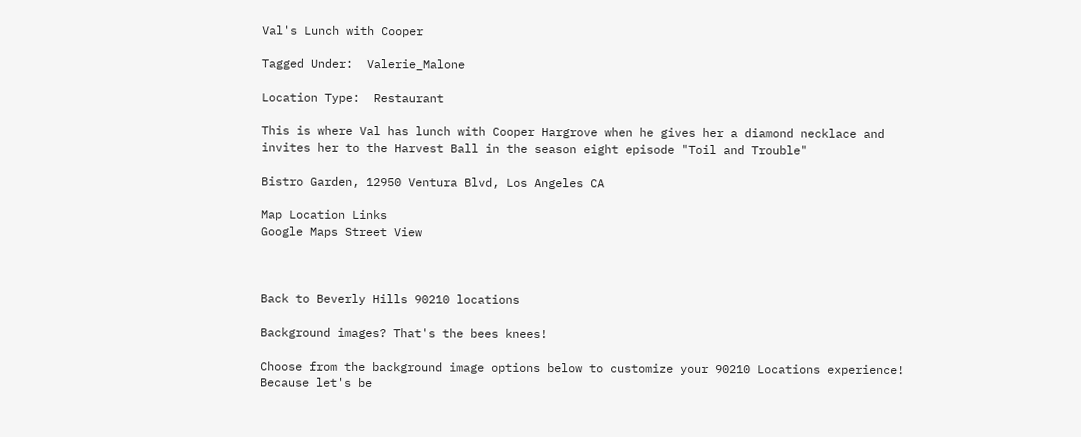Val's Lunch with Cooper

Tagged Under:  Valerie_Malone

Location Type:  Restaurant

This is where Val has lunch with Cooper Hargrove when he gives her a diamond necklace and invites her to the Harvest Ball in the season eight episode "Toil and Trouble"

Bistro Garden, 12950 Ventura Blvd, Los Angeles CA

Map Location Links
Google Maps Street View



Back to Beverly Hills 90210 locations

Background images? That's the bees knees!

Choose from the background image options below to customize your 90210 Locations experience! Because let's be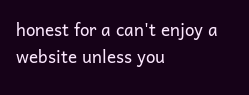honest for a can't enjoy a website unless you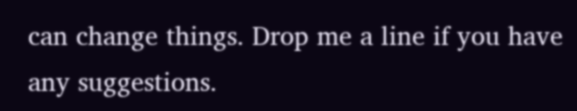can change things. Drop me a line if you have any suggestions.